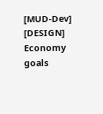[MUD-Dev] [DESIGN] Economy goals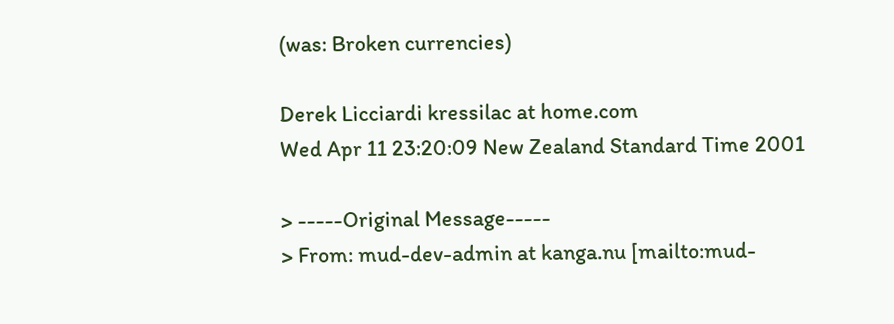(was: Broken currencies)

Derek Licciardi kressilac at home.com
Wed Apr 11 23:20:09 New Zealand Standard Time 2001

> -----Original Message-----
> From: mud-dev-admin at kanga.nu [mailto:mud-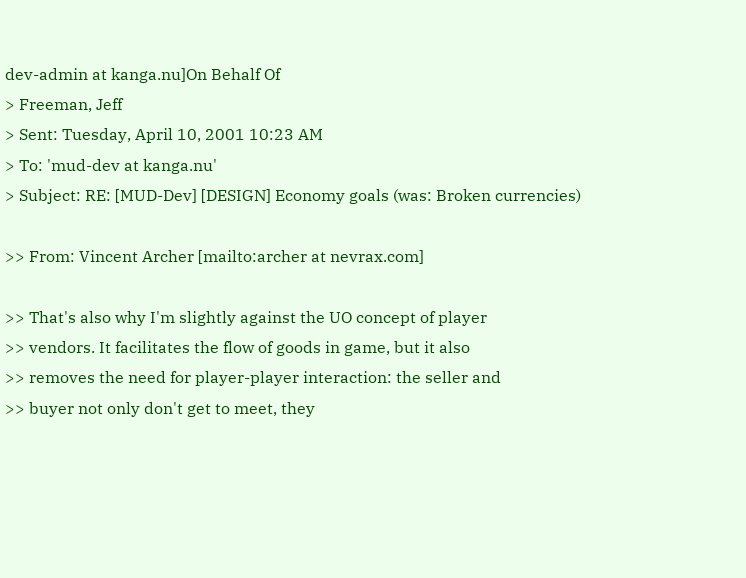dev-admin at kanga.nu]On Behalf Of
> Freeman, Jeff
> Sent: Tuesday, April 10, 2001 10:23 AM
> To: 'mud-dev at kanga.nu'
> Subject: RE: [MUD-Dev] [DESIGN] Economy goals (was: Broken currencies)

>> From: Vincent Archer [mailto:archer at nevrax.com]

>> That's also why I'm slightly against the UO concept of player
>> vendors. It facilitates the flow of goods in game, but it also
>> removes the need for player-player interaction: the seller and
>> buyer not only don't get to meet, they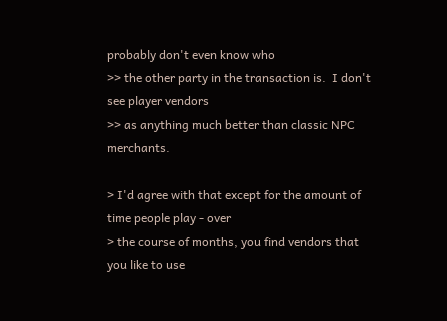probably don't even know who
>> the other party in the transaction is.  I don't see player vendors
>> as anything much better than classic NPC merchants.

> I'd agree with that except for the amount of time people play - over
> the course of months, you find vendors that you like to use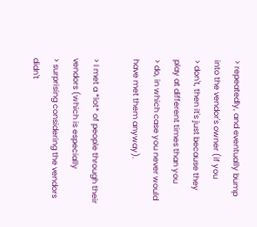> repeatedly, and eventually bump into the vendor's owner (if you
> don't, then it's just because they play at different times than you
> do, in which case you never would have met them anyway).

> I met a *lot* of people through their vendors (which is especially
> surprising considering the vendors didn't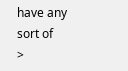have any sort of
>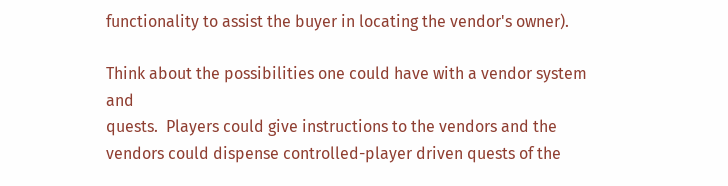functionality to assist the buyer in locating the vendor's owner).

Think about the possibilities one could have with a vendor system and
quests.  Players could give instructions to the vendors and the
vendors could dispense controlled-player driven quests of the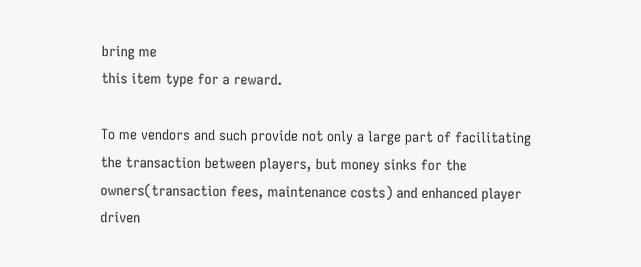bring me
this item type for a reward.

To me vendors and such provide not only a large part of facilitating
the transaction between players, but money sinks for the
owners(transaction fees, maintenance costs) and enhanced player driven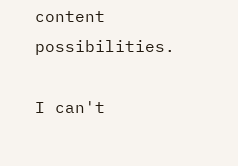content possibilities.

I can't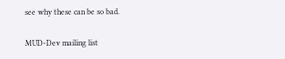see why these can be so bad.

MUD-Dev mailing list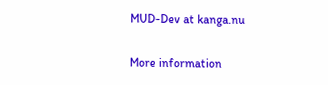MUD-Dev at kanga.nu

More information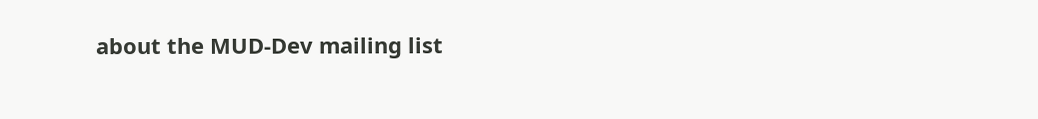about the MUD-Dev mailing list